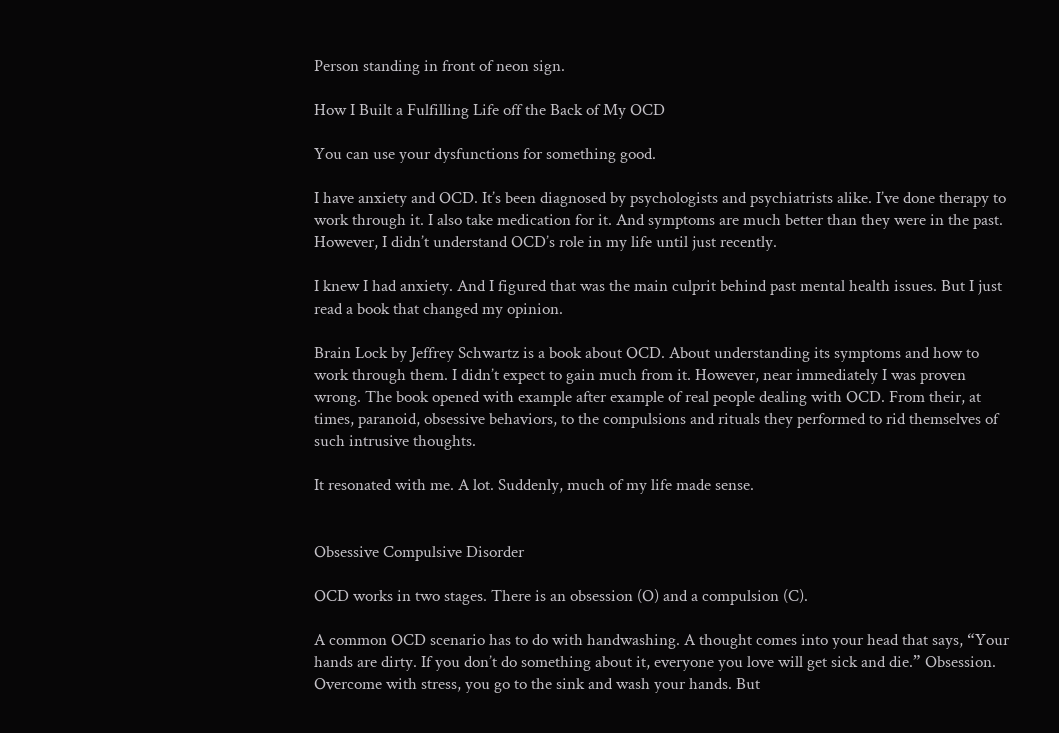Person standing in front of neon sign.

How I Built a Fulfilling Life off the Back of My OCD

You can use your dysfunctions for something good.

I have anxiety and OCD. It’s been diagnosed by psychologists and psychiatrists alike. I’ve done therapy to work through it. I also take medication for it. And symptoms are much better than they were in the past. However, I didn’t understand OCD’s role in my life until just recently.

I knew I had anxiety. And I figured that was the main culprit behind past mental health issues. But I just read a book that changed my opinion.

Brain Lock by Jeffrey Schwartz is a book about OCD. About understanding its symptoms and how to work through them. I didn’t expect to gain much from it. However, near immediately I was proven wrong. The book opened with example after example of real people dealing with OCD. From their, at times, paranoid, obsessive behaviors, to the compulsions and rituals they performed to rid themselves of such intrusive thoughts.

It resonated with me. A lot. Suddenly, much of my life made sense.


Obsessive Compulsive Disorder

OCD works in two stages. There is an obsession (O) and a compulsion (C).

A common OCD scenario has to do with handwashing. A thought comes into your head that says, “Your hands are dirty. If you don’t do something about it, everyone you love will get sick and die.” Obsession. Overcome with stress, you go to the sink and wash your hands. But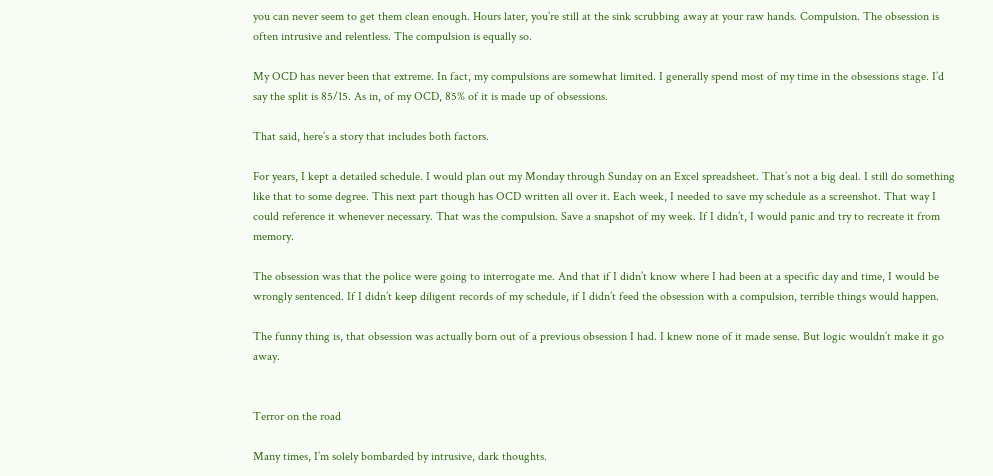you can never seem to get them clean enough. Hours later, you’re still at the sink scrubbing away at your raw hands. Compulsion. The obsession is often intrusive and relentless. The compulsion is equally so.

My OCD has never been that extreme. In fact, my compulsions are somewhat limited. I generally spend most of my time in the obsessions stage. I’d say the split is 85/15. As in, of my OCD, 85% of it is made up of obsessions.

That said, here’s a story that includes both factors.

For years, I kept a detailed schedule. I would plan out my Monday through Sunday on an Excel spreadsheet. That’s not a big deal. I still do something like that to some degree. This next part though has OCD written all over it. Each week, I needed to save my schedule as a screenshot. That way I could reference it whenever necessary. That was the compulsion. Save a snapshot of my week. If I didn’t, I would panic and try to recreate it from memory.

The obsession was that the police were going to interrogate me. And that if I didn’t know where I had been at a specific day and time, I would be wrongly sentenced. If I didn’t keep diligent records of my schedule, if I didn’t feed the obsession with a compulsion, terrible things would happen.

The funny thing is, that obsession was actually born out of a previous obsession I had. I knew none of it made sense. But logic wouldn’t make it go away.


Terror on the road

Many times, I’m solely bombarded by intrusive, dark thoughts.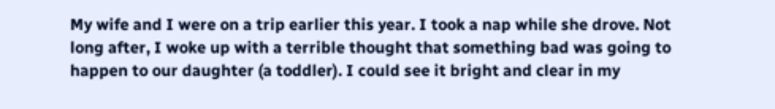My wife and I were on a trip earlier this year. I took a nap while she drove. Not long after, I woke up with a terrible thought that something bad was going to happen to our daughter (a toddler). I could see it bright and clear in my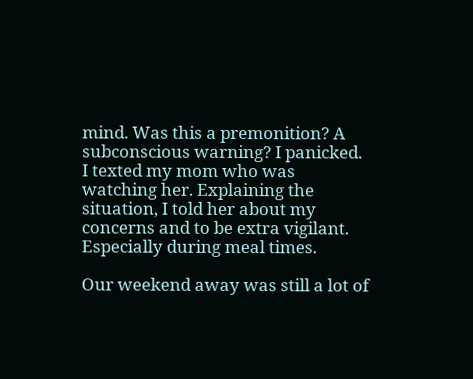mind. Was this a premonition? A subconscious warning? I panicked. I texted my mom who was watching her. Explaining the situation, I told her about my concerns and to be extra vigilant. Especially during meal times.

Our weekend away was still a lot of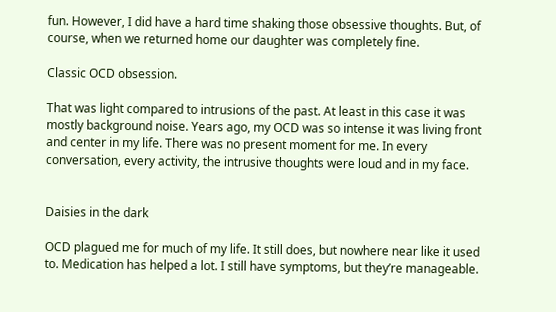fun. However, I did have a hard time shaking those obsessive thoughts. But, of course, when we returned home our daughter was completely fine.

Classic OCD obsession.

That was light compared to intrusions of the past. At least in this case it was mostly background noise. Years ago, my OCD was so intense it was living front and center in my life. There was no present moment for me. In every conversation, every activity, the intrusive thoughts were loud and in my face.


Daisies in the dark

OCD plagued me for much of my life. It still does, but nowhere near like it used to. Medication has helped a lot. I still have symptoms, but they’re manageable.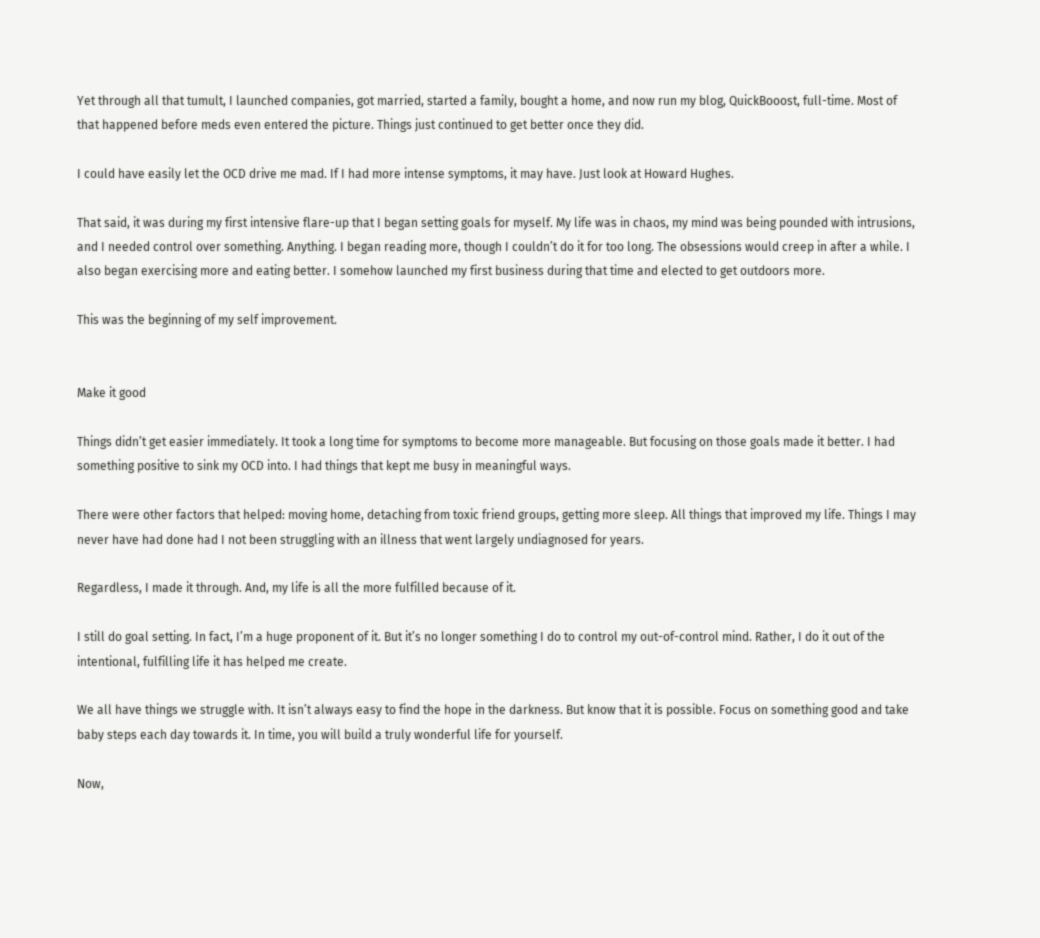Yet through all that tumult, I launched companies, got married, started a family, bought a home, and now run my blog, QuickBooost, full-time. Most of that happened before meds even entered the picture. Things just continued to get better once they did.

I could have easily let the OCD drive me mad. If I had more intense symptoms, it may have. Just look at Howard Hughes.

That said, it was during my first intensive flare-up that I began setting goals for myself. My life was in chaos, my mind was being pounded with intrusions, and I needed control over something. Anything. I began reading more, though I couldn’t do it for too long. The obsessions would creep in after a while. I also began exercising more and eating better. I somehow launched my first business during that time and elected to get outdoors more.

This was the beginning of my self improvement.


Make it good

Things didn’t get easier immediately. It took a long time for symptoms to become more manageable. But focusing on those goals made it better. I had something positive to sink my OCD into. I had things that kept me busy in meaningful ways.

There were other factors that helped: moving home, detaching from toxic friend groups, getting more sleep. All things that improved my life. Things I may never have had done had I not been struggling with an illness that went largely undiagnosed for years.

Regardless, I made it through. And, my life is all the more fulfilled because of it.

I still do goal setting. In fact, I’m a huge proponent of it. But it’s no longer something I do to control my out-of-control mind. Rather, I do it out of the intentional, fulfilling life it has helped me create.

We all have things we struggle with. It isn’t always easy to find the hope in the darkness. But know that it is possible. Focus on something good and take baby steps each day towards it. In time, you will build a truly wonderful life for yourself.

Now,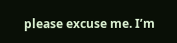please excuse me. I’m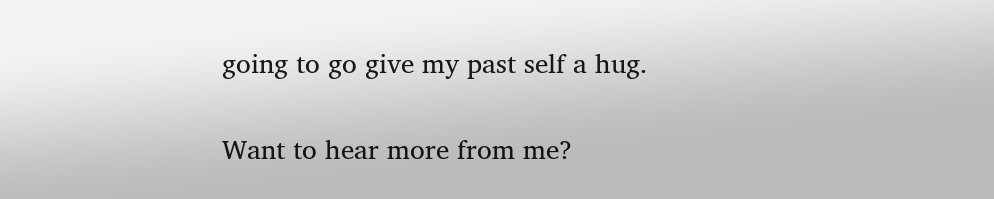going to go give my past self a hug.

Want to hear more from me?